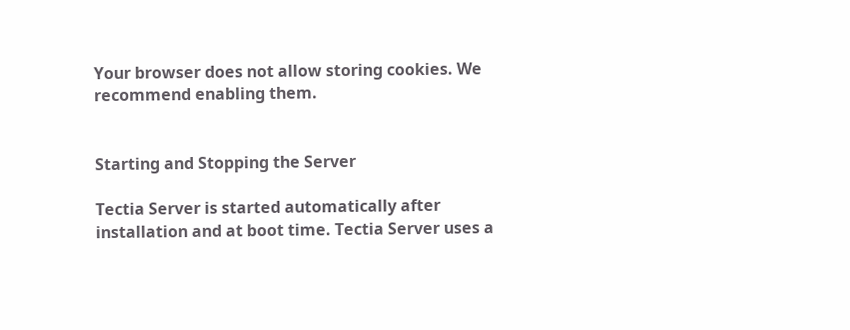Your browser does not allow storing cookies. We recommend enabling them.


Starting and Stopping the Server

Tectia Server is started automatically after installation and at boot time. Tectia Server uses a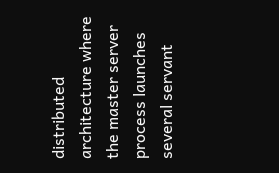distributed architecture where the master server process launches several servant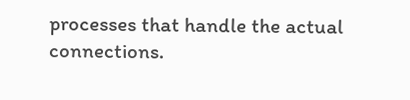processes that handle the actual connections.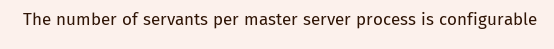The number of servants per master server process is configurable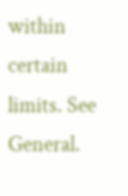within certain limits. See General.